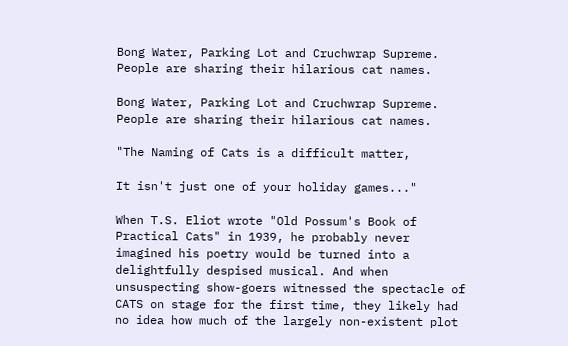Bong Water, Parking Lot and Cruchwrap Supreme. People are sharing their hilarious cat names.

Bong Water, Parking Lot and Cruchwrap Supreme. People are sharing their hilarious cat names.

"The Naming of Cats is a difficult matter,

It isn't just one of your holiday games..."

When T.S. Eliot wrote "Old Possum's Book of Practical Cats" in 1939, he probably never imagined his poetry would be turned into a delightfully despised musical. And when unsuspecting show-goers witnessed the spectacle of CATS on stage for the first time, they likely had no idea how much of the largely non-existent plot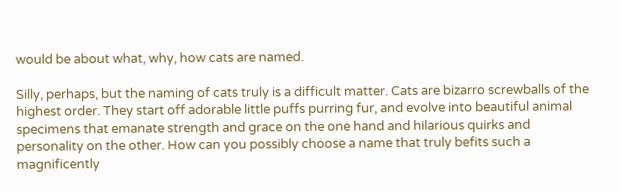would be about what, why, how cats are named.

Silly, perhaps, but the naming of cats truly is a difficult matter. Cats are bizarro screwballs of the highest order. They start off adorable little puffs purring fur, and evolve into beautiful animal specimens that emanate strength and grace on the one hand and hilarious quirks and personality on the other. How can you possibly choose a name that truly befits such a magnificently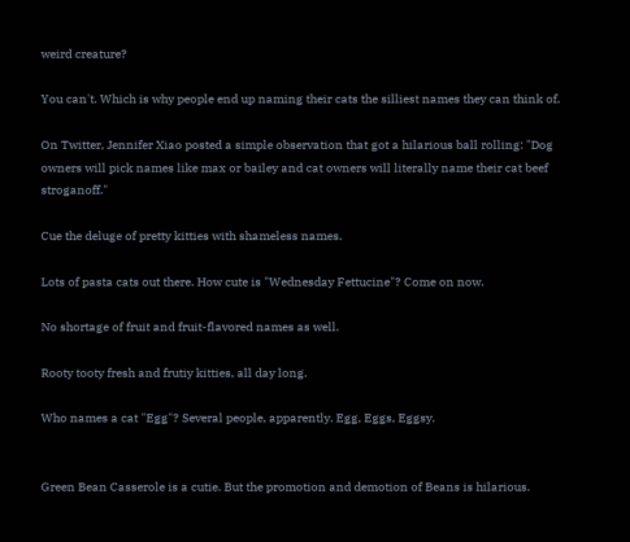weird creature?

You can't. Which is why people end up naming their cats the silliest names they can think of.

On Twitter, Jennifer Xiao posted a simple observation that got a hilarious ball rolling: "Dog owners will pick names like max or bailey and cat owners will literally name their cat beef stroganoff."

Cue the deluge of pretty kitties with shameless names.

Lots of pasta cats out there. How cute is "Wednesday Fettucine"? Come on now.

No shortage of fruit and fruit-flavored names as well.

Rooty tooty fresh and frutiy kitties, all day long.

Who names a cat "Egg"? Several people, apparently. Egg, Eggs, Eggsy.


Green Bean Casserole is a cutie. But the promotion and demotion of Beans is hilarious.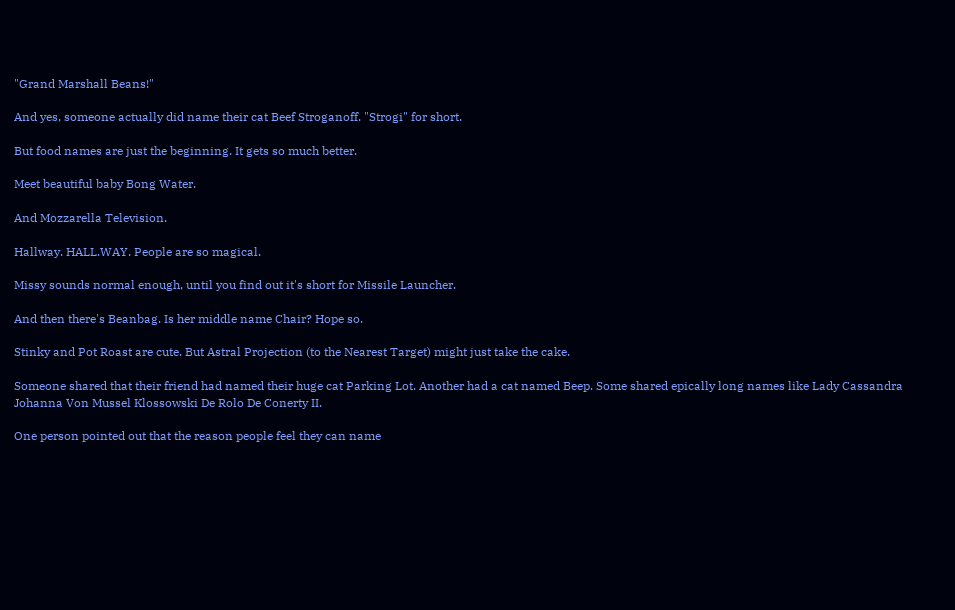"Grand Marshall Beans!"

And yes, someone actually did name their cat Beef Stroganoff. "Strogi" for short.

But food names are just the beginning. It gets so much better.

Meet beautiful baby Bong Water.

And Mozzarella Television.

Hallway. HALL.WAY. People are so magical.

Missy sounds normal enough, until you find out it's short for Missile Launcher.

And then there's Beanbag. Is her middle name Chair? Hope so.

Stinky and Pot Roast are cute. But Astral Projection (to the Nearest Target) might just take the cake.

Someone shared that their friend had named their huge cat Parking Lot. Another had a cat named Beep. Some shared epically long names like Lady Cassandra Johanna Von Mussel Klossowski De Rolo De Conerty II.

One person pointed out that the reason people feel they can name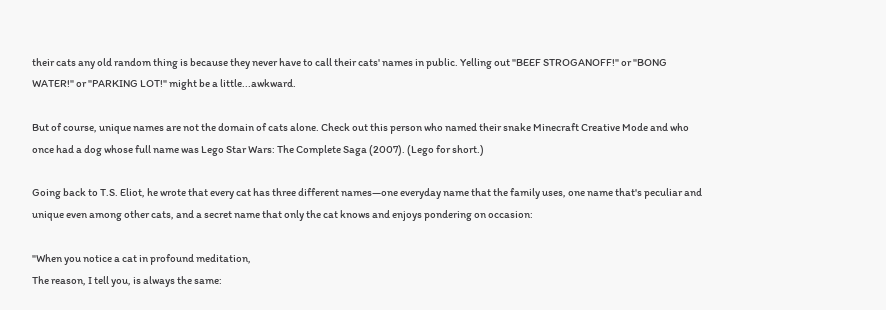their cats any old random thing is because they never have to call their cats' names in public. Yelling out "BEEF STROGANOFF!" or "BONG WATER!" or "PARKING LOT!" might be a little...awkward.

But of course, unique names are not the domain of cats alone. Check out this person who named their snake Minecraft Creative Mode and who once had a dog whose full name was Lego Star Wars: The Complete Saga (2007). (Lego for short.)

Going back to T.S. Eliot, he wrote that every cat has three different names—one everyday name that the family uses, one name that's peculiar and unique even among other cats, and a secret name that only the cat knows and enjoys pondering on occasion:

"When you notice a cat in profound meditation,
The reason, I tell you, is always the same: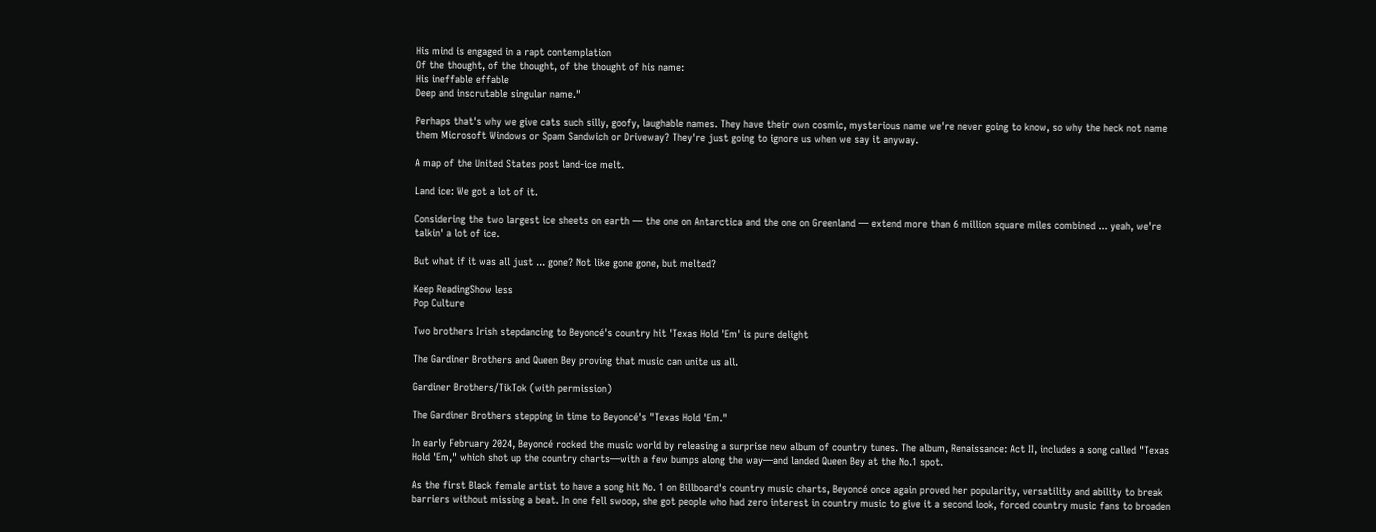His mind is engaged in a rapt contemplation
Of the thought, of the thought, of the thought of his name:
His ineffable effable
Deep and inscrutable singular name."

Perhaps that's why we give cats such silly, goofy, laughable names. They have their own cosmic, mysterious name we're never going to know, so why the heck not name them Microsoft Windows or Spam Sandwich or Driveway? They're just going to ignore us when we say it anyway.

A map of the United States post land-ice melt.

Land ice: We got a lot of it.

Considering the two largest ice sheets on earth — the one on Antarctica and the one on Greenland — extend more than 6 million square miles combined ... yeah, we're talkin' a lot of ice.

But what if it was all just ... gone? Not like gone gone, but melted?

Keep ReadingShow less
Pop Culture

Two brothers Irish stepdancing to Beyoncé's country hit 'Texas Hold 'Em' is pure delight

The Gardiner Brothers and Queen Bey proving that music can unite us all.

Gardiner Brothers/TikTok (with permission)

The Gardiner Brothers stepping in time to Beyoncé's "Texas Hold 'Em."

In early February 2024, Beyoncé rocked the music world by releasing a surprise new album of country tunes. The album, Renaissance: Act II, includes a song called "Texas Hold 'Em," which shot up the country charts—with a few bumps along the way—and landed Queen Bey at the No.1 spot.

As the first Black female artist to have a song hit No. 1 on Billboard's country music charts, Beyoncé once again proved her popularity, versatility and ability to break barriers without missing a beat. In one fell swoop, she got people who had zero interest in country music to give it a second look, forced country music fans to broaden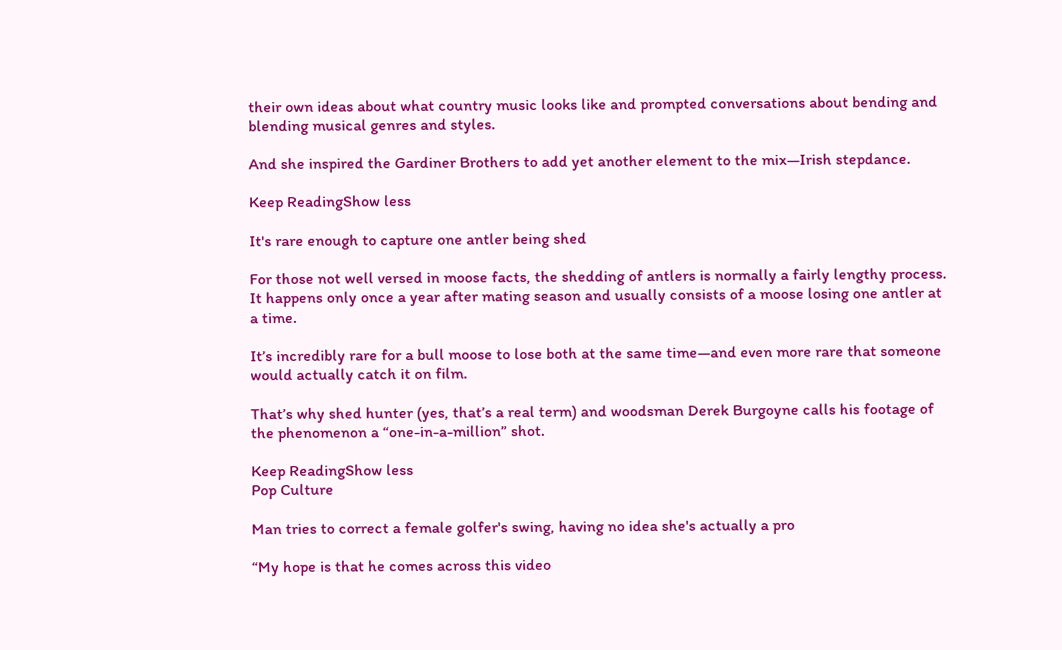their own ideas about what country music looks like and prompted conversations about bending and blending musical genres and styles.

And she inspired the Gardiner Brothers to add yet another element to the mix—Irish stepdance.

Keep ReadingShow less

It's rare enough to capture one antler being shed

For those not well versed in moose facts, the shedding of antlers is normally a fairly lengthy process. It happens only once a year after mating season and usually consists of a moose losing one antler at a time.

It’s incredibly rare for a bull moose to lose both at the same time—and even more rare that someone would actually catch it on film.

That’s why shed hunter (yes, that’s a real term) and woodsman Derek Burgoyne calls his footage of the phenomenon a “one-in-a-million” shot.

Keep ReadingShow less
Pop Culture

Man tries to correct a female golfer's swing, having no idea she's actually a pro

“My hope is that he comes across this video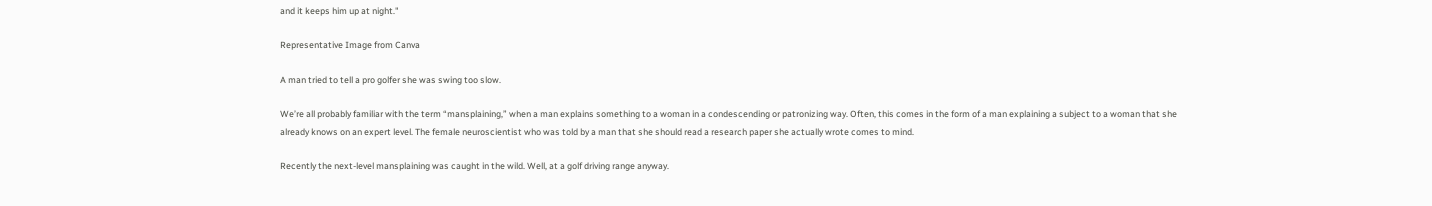and it keeps him up at night."

Representative Image from Canva

A man tried to tell a pro golfer she was swing too slow.

We’re all probably familiar with the term “mansplaining,” when a man explains something to a woman in a condescending or patronizing way. Often, this comes in the form of a man explaining a subject to a woman that she already knows on an expert level. The female neuroscientist who was told by a man that she should read a research paper she actually wrote comes to mind.

Recently the next-level mansplaining was caught in the wild. Well, at a golf driving range anyway.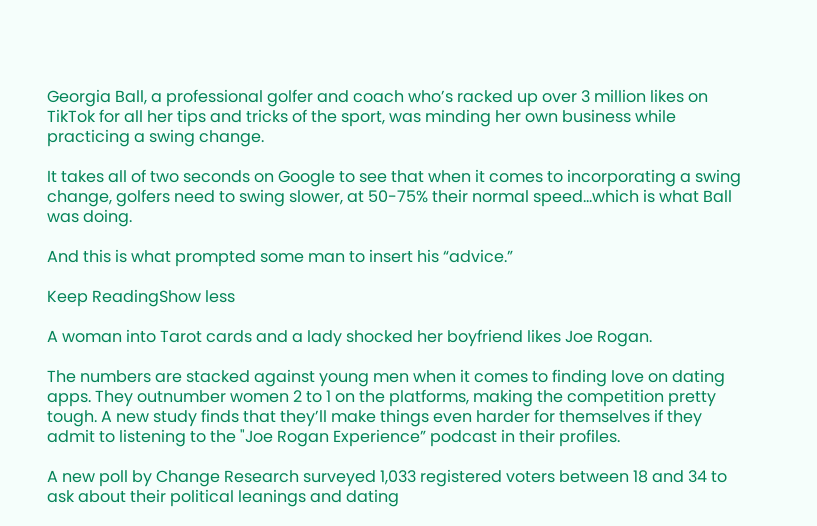Georgia Ball, a professional golfer and coach who’s racked up over 3 million likes on TikTok for all her tips and tricks of the sport, was minding her own business while practicing a swing change.

It takes all of two seconds on Google to see that when it comes to incorporating a swing change, golfers need to swing slower, at 50-75% their normal speed…which is what Ball was doing.

And this is what prompted some man to insert his “advice.”

Keep ReadingShow less

A woman into Tarot cards and a lady shocked her boyfriend likes Joe Rogan.

The numbers are stacked against young men when it comes to finding love on dating apps. They outnumber women 2 to 1 on the platforms, making the competition pretty tough. A new study finds that they’ll make things even harder for themselves if they admit to listening to the "Joe Rogan Experience” podcast in their profiles.

A new poll by Change Research surveyed 1,033 registered voters between 18 and 34 to ask about their political leanings and dating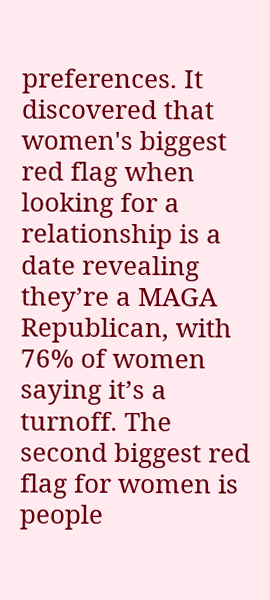preferences. It discovered that women's biggest red flag when looking for a relationship is a date revealing they’re a MAGA Republican, with 76% of women saying it’s a turnoff. The second biggest red flag for women is people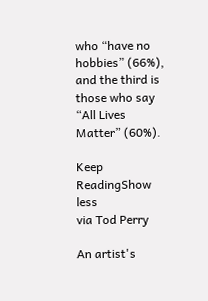who “have no hobbies” (66%), and the third is those who say “All Lives Matter” (60%).

Keep ReadingShow less
via Tod Perry

An artist's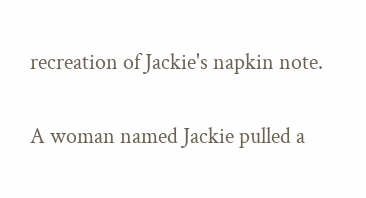recreation of Jackie's napkin note.

A woman named Jackie pulled a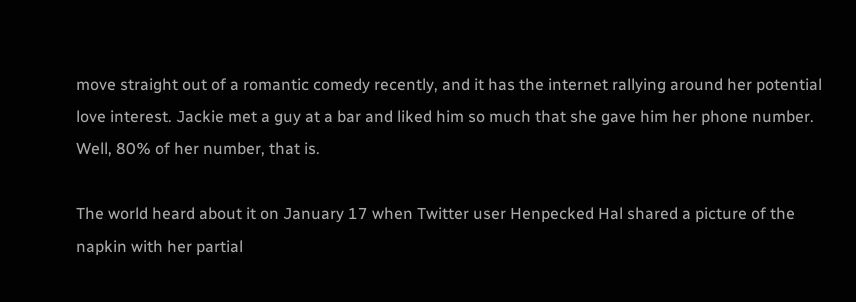move straight out of a romantic comedy recently, and it has the internet rallying around her potential love interest. Jackie met a guy at a bar and liked him so much that she gave him her phone number. Well, 80% of her number, that is.

The world heard about it on January 17 when Twitter user Henpecked Hal shared a picture of the napkin with her partial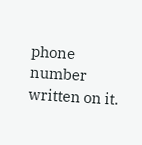phone number written on it.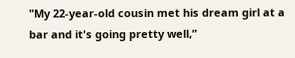"My 22-year-old cousin met his dream girl at a bar and it's going pretty well,”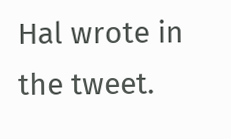Hal wrote in the tweet.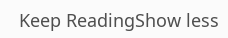Keep ReadingShow less